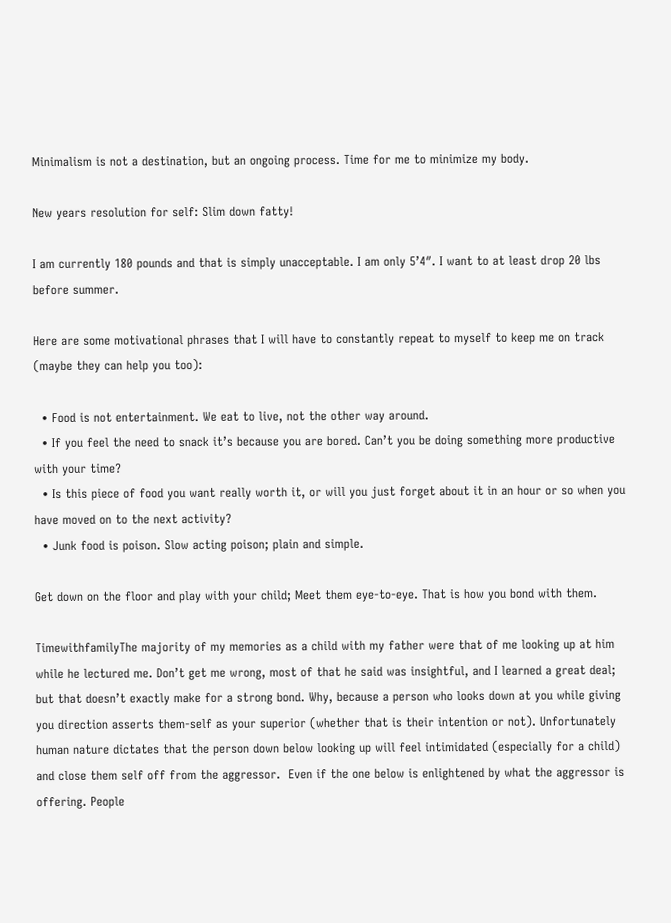Minimalism is not a destination, but an ongoing process. Time for me to minimize my body.

New years resolution for self: Slim down fatty!

I am currently 180 pounds and that is simply unacceptable. I am only 5’4″. I want to at least drop 20 lbs before summer.

Here are some motivational phrases that I will have to constantly repeat to myself to keep me on track (maybe they can help you too):

  • Food is not entertainment. We eat to live, not the other way around.
  • If you feel the need to snack it’s because you are bored. Can’t you be doing something more productive with your time?
  • Is this piece of food you want really worth it, or will you just forget about it in an hour or so when you have moved on to the next activity?
  • Junk food is poison. Slow acting poison; plain and simple.

Get down on the floor and play with your child; Meet them eye-to-eye. That is how you bond with them.

TimewithfamilyThe majority of my memories as a child with my father were that of me looking up at him while he lectured me. Don’t get me wrong, most of that he said was insightful, and I learned a great deal; but that doesn’t exactly make for a strong bond. Why, because a person who looks down at you while giving you direction asserts them-self as your superior (whether that is their intention or not). Unfortunately human nature dictates that the person down below looking up will feel intimidated (especially for a child) and close them self off from the aggressor.  Even if the one below is enlightened by what the aggressor is offering. People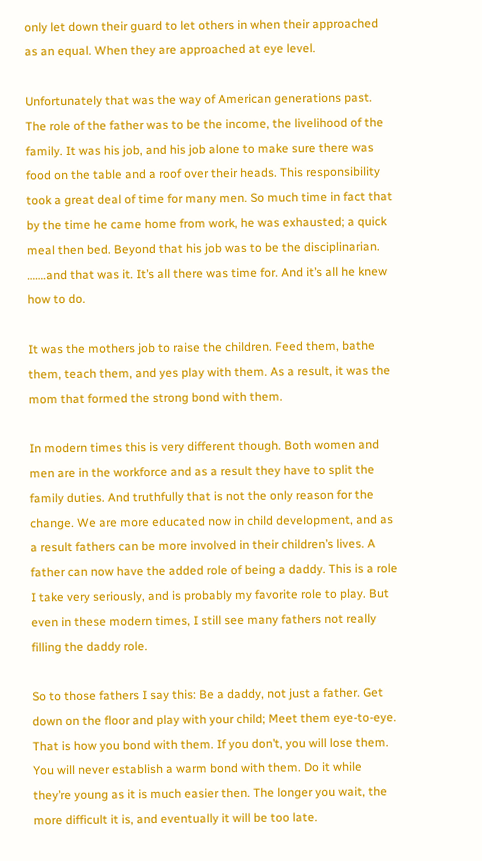only let down their guard to let others in when their approached as an equal. When they are approached at eye level.

Unfortunately that was the way of American generations past. The role of the father was to be the income, the livelihood of the family. It was his job, and his job alone to make sure there was food on the table and a roof over their heads. This responsibility took a great deal of time for many men. So much time in fact that by the time he came home from work, he was exhausted; a quick meal then bed. Beyond that his job was to be the disciplinarian. …….and that was it. It’s all there was time for. And it’s all he knew how to do.

It was the mothers job to raise the children. Feed them, bathe them, teach them, and yes play with them. As a result, it was the mom that formed the strong bond with them.

In modern times this is very different though. Both women and men are in the workforce and as a result they have to split the family duties. And truthfully that is not the only reason for the change. We are more educated now in child development, and as a result fathers can be more involved in their children’s lives. A father can now have the added role of being a daddy. This is a role I take very seriously, and is probably my favorite role to play. But even in these modern times, I still see many fathers not really filling the daddy role.

So to those fathers I say this: Be a daddy, not just a father. Get down on the floor and play with your child; Meet them eye-to-eye. That is how you bond with them. If you don’t, you will lose them. You will never establish a warm bond with them. Do it while they’re young as it is much easier then. The longer you wait, the more difficult it is, and eventually it will be too late.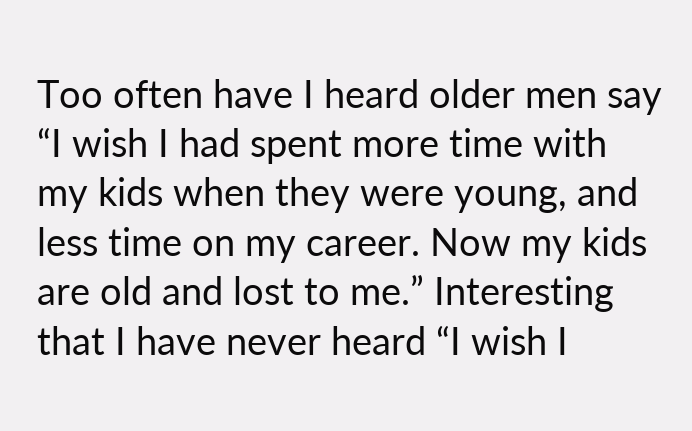Too often have I heard older men say “I wish I had spent more time with my kids when they were young, and less time on my career. Now my kids are old and lost to me.” Interesting that I have never heard “I wish I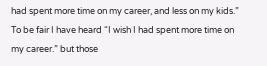had spent more time on my career, and less on my kids.” To be fair I have heard “I wish I had spent more time on my career.” but those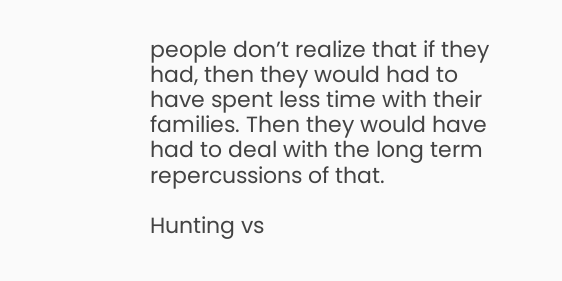people don’t realize that if they had, then they would had to have spent less time with their families. Then they would have had to deal with the long term repercussions of that.

Hunting vs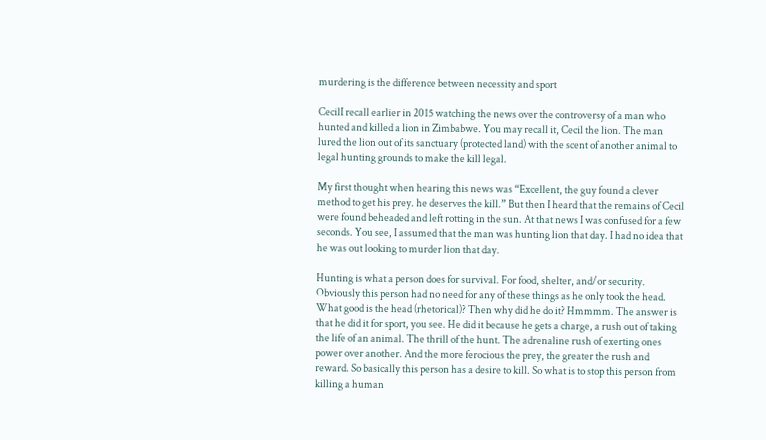murdering is the difference between necessity and sport

CecilI recall earlier in 2015 watching the news over the controversy of a man who hunted and killed a lion in Zimbabwe. You may recall it, Cecil the lion. The man lured the lion out of its sanctuary (protected land) with the scent of another animal to legal hunting grounds to make the kill legal.

My first thought when hearing this news was “Excellent, the guy found a clever method to get his prey. he deserves the kill.” But then I heard that the remains of Cecil were found beheaded and left rotting in the sun. At that news I was confused for a few seconds. You see, I assumed that the man was hunting lion that day. I had no idea that he was out looking to murder lion that day.

Hunting is what a person does for survival. For food, shelter, and/or security. Obviously this person had no need for any of these things as he only took the head. What good is the head (rhetorical)? Then why did he do it? Hmmmm. The answer is that he did it for sport, you see. He did it because he gets a charge, a rush out of taking the life of an animal. The thrill of the hunt. The adrenaline rush of exerting ones power over another. And the more ferocious the prey, the greater the rush and reward. So basically this person has a desire to kill. So what is to stop this person from killing a human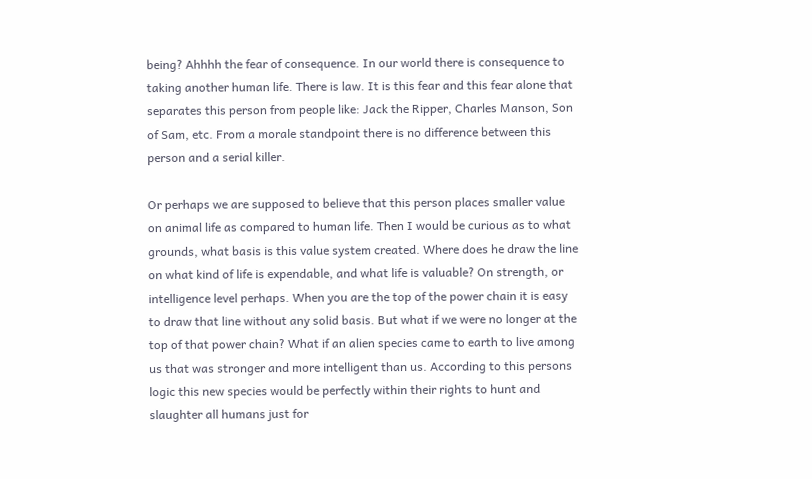being? Ahhhh the fear of consequence. In our world there is consequence to taking another human life. There is law. It is this fear and this fear alone that separates this person from people like: Jack the Ripper, Charles Manson, Son of Sam, etc. From a morale standpoint there is no difference between this person and a serial killer.

Or perhaps we are supposed to believe that this person places smaller value on animal life as compared to human life. Then I would be curious as to what grounds, what basis is this value system created. Where does he draw the line on what kind of life is expendable, and what life is valuable? On strength, or intelligence level perhaps. When you are the top of the power chain it is easy to draw that line without any solid basis. But what if we were no longer at the top of that power chain? What if an alien species came to earth to live among us that was stronger and more intelligent than us. According to this persons logic this new species would be perfectly within their rights to hunt and slaughter all humans just for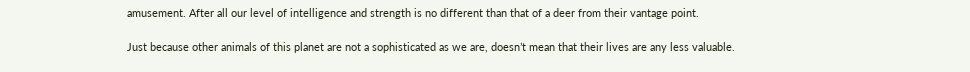amusement. After all our level of intelligence and strength is no different than that of a deer from their vantage point.

Just because other animals of this planet are not a sophisticated as we are, doesn’t mean that their lives are any less valuable.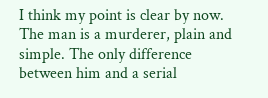I think my point is clear by now. The man is a murderer, plain and simple. The only difference between him and a serial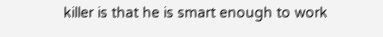killer is that he is smart enough to work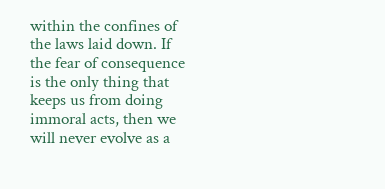within the confines of the laws laid down. If the fear of consequence is the only thing that keeps us from doing immoral acts, then we will never evolve as a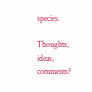species.

Thoughts, ideas, comments?